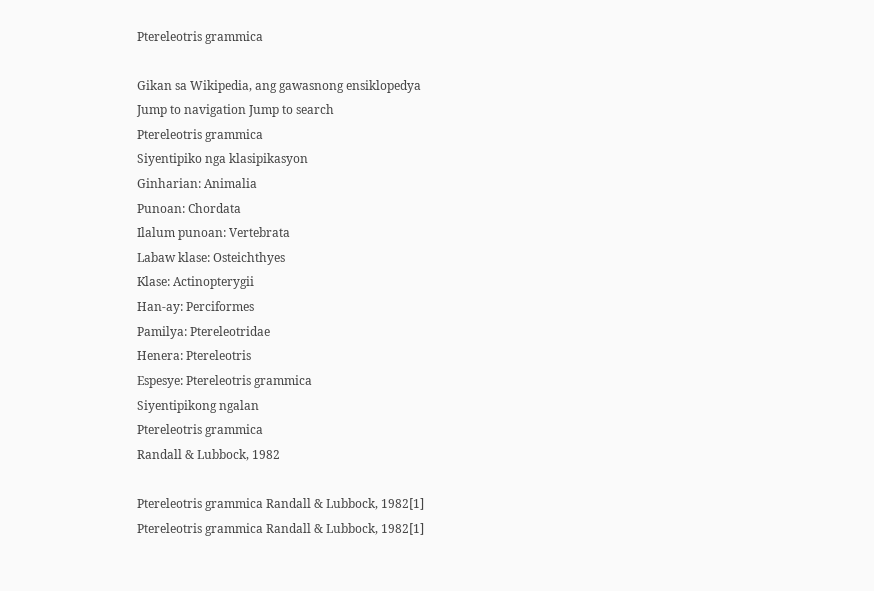Ptereleotris grammica

Gikan sa Wikipedia, ang gawasnong ensiklopedya
Jump to navigation Jump to search
Ptereleotris grammica
Siyentipiko nga klasipikasyon
Ginharian: Animalia
Punoan: Chordata
Ilalum punoan: Vertebrata
Labaw klase: Osteichthyes
Klase: Actinopterygii
Han-ay: Perciformes
Pamilya: Ptereleotridae
Henera: Ptereleotris
Espesye: Ptereleotris grammica
Siyentipikong ngalan
Ptereleotris grammica
Randall & Lubbock, 1982

Ptereleotris grammica Randall & Lubbock, 1982[1]
Ptereleotris grammica Randall & Lubbock, 1982[1]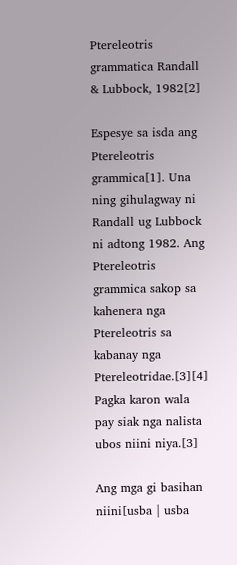Ptereleotris grammatica Randall & Lubbock, 1982[2]

Espesye sa isda ang Ptereleotris grammica[1]. Una ning gihulagway ni Randall ug Lubbock ni adtong 1982. Ang Ptereleotris grammica sakop sa kahenera nga Ptereleotris sa kabanay nga Ptereleotridae.[3][4] Pagka karon wala pay siak nga nalista ubos niini niya.[3]

Ang mga gi basihan niini[usba | usba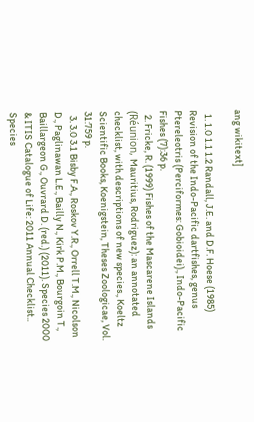ang wikitext]

  1. 1.0 1.1 1.2 Randall, J.E. and D.F. Hoese (1985) Revision of the Indo-Pacific dartfishes, genus Ptereleotris (Perciformes: Gobioidei)., Indo-Pacific Fishes (7):36 p.
  2. Fricke, R. (1999) Fishes of the Mascarene Islands (Réunion, Mauritius, Rodriguez): an annotated checklist, with descriptions of new species., Koeltz Scientific Books, Koenigstein, Theses Zoologicae, Vol. 31:759 p.
  3. 3.0 3.1 Bisby F.A., Roskov Y.R., Orrell T.M., Nicolson D., Paglinawan L.E., Bailly N., Kirk P.M., Bourgoin T., Baillargeon G., Ouvrard D. (red.) (2011). Species 2000 & ITIS Catalogue of Life: 2011 Annual Checklist.. Species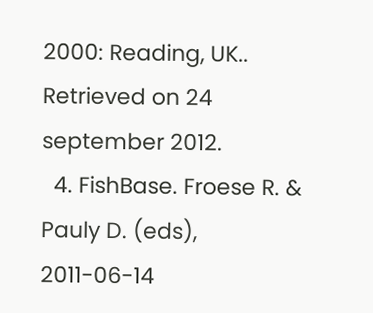2000: Reading, UK.. Retrieved on 24 september 2012.
  4. FishBase. Froese R. & Pauly D. (eds), 2011-06-14